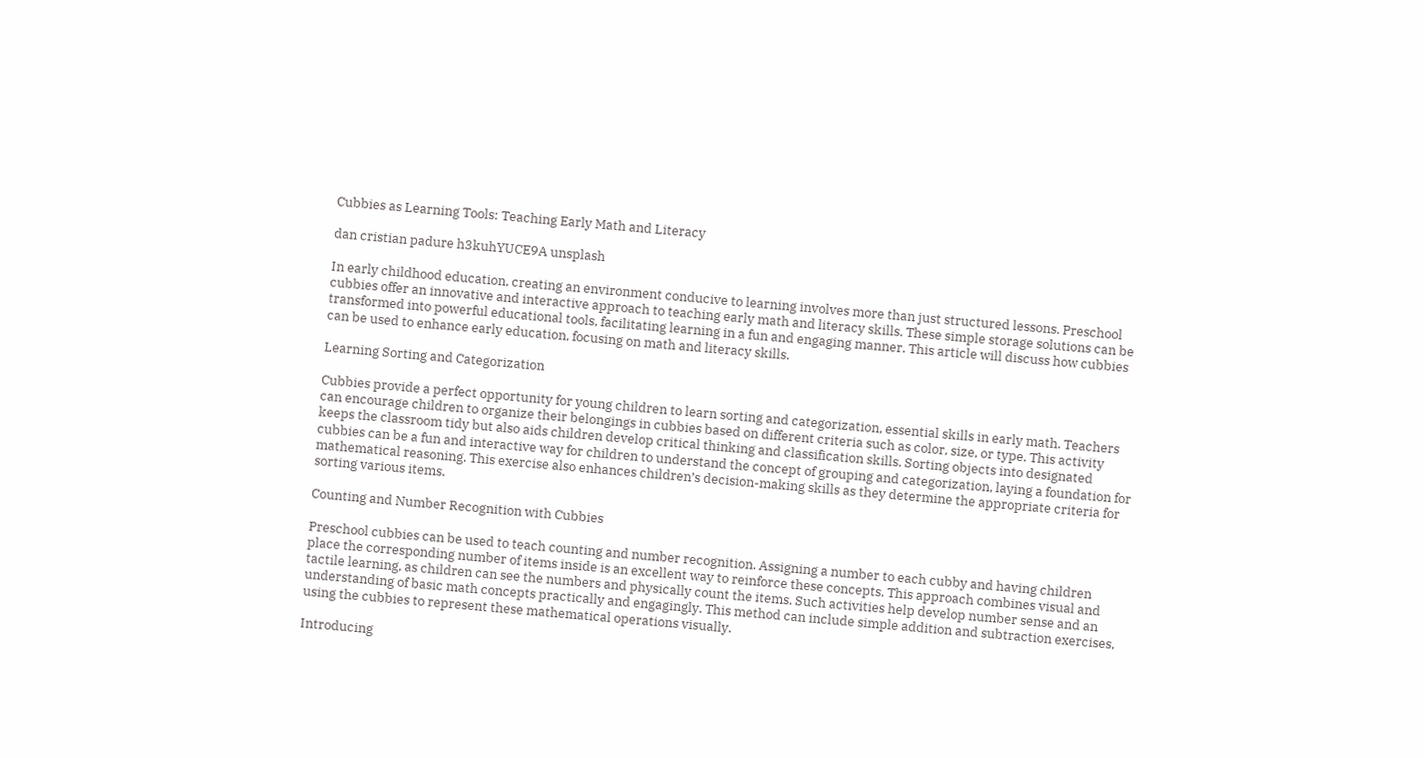Cubbies as Learning Tools: Teaching Early Math and Literacy

dan cristian padure h3kuhYUCE9A unsplash

In early childhood education, creating an environment conducive to learning involves more than just structured lessons. Preschool cubbies offer an innovative and interactive approach to teaching early math and literacy skills. These simple storage solutions can be transformed into powerful educational tools, facilitating learning in a fun and engaging manner. This article will discuss how cubbies can be used to enhance early education, focusing on math and literacy skills.

Learning Sorting and Categorization

Cubbies provide a perfect opportunity for young children to learn sorting and categorization, essential skills in early math. Teachers can encourage children to organize their belongings in cubbies based on different criteria such as color, size, or type. This activity keeps the classroom tidy but also aids children develop critical thinking and classification skills. Sorting objects into designated cubbies can be a fun and interactive way for children to understand the concept of grouping and categorization, laying a foundation for mathematical reasoning. This exercise also enhances children’s decision-making skills as they determine the appropriate criteria for sorting various items.

Counting and Number Recognition with Cubbies

Preschool cubbies can be used to teach counting and number recognition. Assigning a number to each cubby and having children place the corresponding number of items inside is an excellent way to reinforce these concepts. This approach combines visual and tactile learning, as children can see the numbers and physically count the items. Such activities help develop number sense and an understanding of basic math concepts practically and engagingly. This method can include simple addition and subtraction exercises, using the cubbies to represent these mathematical operations visually.

Introducing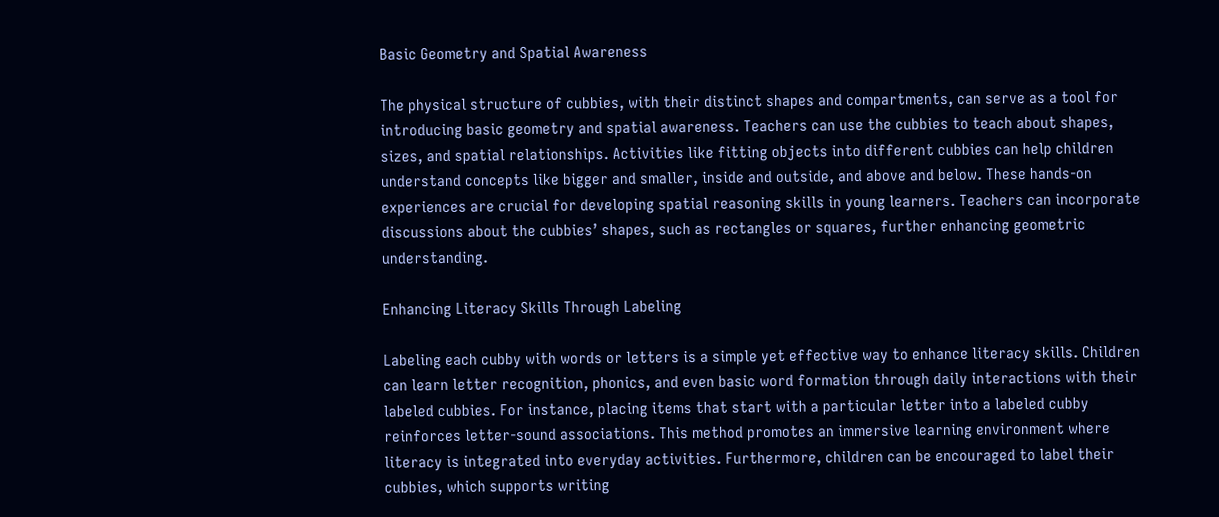Basic Geometry and Spatial Awareness

The physical structure of cubbies, with their distinct shapes and compartments, can serve as a tool for introducing basic geometry and spatial awareness. Teachers can use the cubbies to teach about shapes, sizes, and spatial relationships. Activities like fitting objects into different cubbies can help children understand concepts like bigger and smaller, inside and outside, and above and below. These hands-on experiences are crucial for developing spatial reasoning skills in young learners. Teachers can incorporate discussions about the cubbies’ shapes, such as rectangles or squares, further enhancing geometric understanding.

Enhancing Literacy Skills Through Labeling

Labeling each cubby with words or letters is a simple yet effective way to enhance literacy skills. Children can learn letter recognition, phonics, and even basic word formation through daily interactions with their labeled cubbies. For instance, placing items that start with a particular letter into a labeled cubby reinforces letter-sound associations. This method promotes an immersive learning environment where literacy is integrated into everyday activities. Furthermore, children can be encouraged to label their cubbies, which supports writing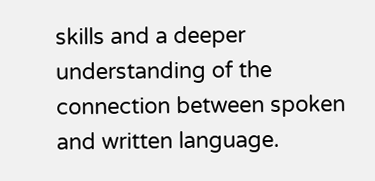skills and a deeper understanding of the connection between spoken and written language.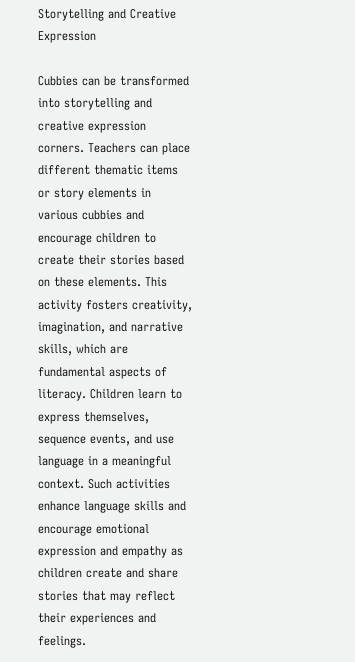Storytelling and Creative Expression

Cubbies can be transformed into storytelling and creative expression corners. Teachers can place different thematic items or story elements in various cubbies and encourage children to create their stories based on these elements. This activity fosters creativity, imagination, and narrative skills, which are fundamental aspects of literacy. Children learn to express themselves, sequence events, and use language in a meaningful context. Such activities enhance language skills and encourage emotional expression and empathy as children create and share stories that may reflect their experiences and feelings.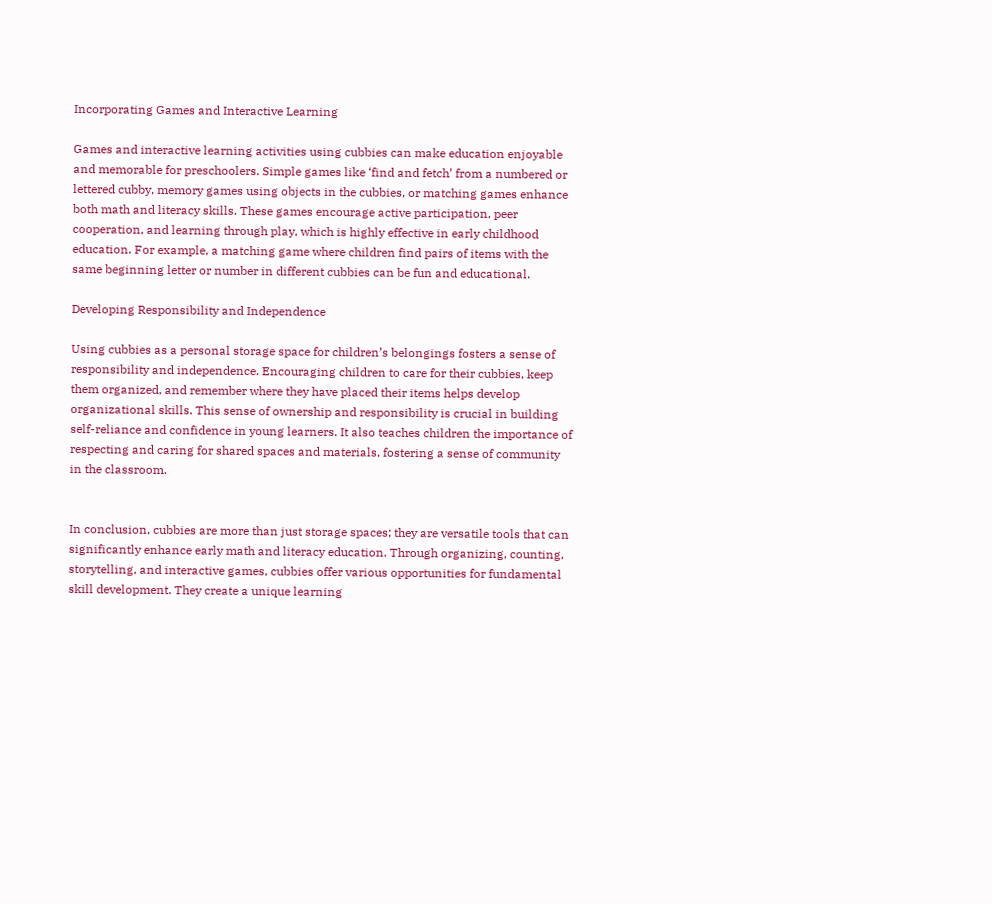Incorporating Games and Interactive Learning

Games and interactive learning activities using cubbies can make education enjoyable and memorable for preschoolers. Simple games like ‘find and fetch’ from a numbered or lettered cubby, memory games using objects in the cubbies, or matching games enhance both math and literacy skills. These games encourage active participation, peer cooperation, and learning through play, which is highly effective in early childhood education. For example, a matching game where children find pairs of items with the same beginning letter or number in different cubbies can be fun and educational.

Developing Responsibility and Independence

Using cubbies as a personal storage space for children’s belongings fosters a sense of responsibility and independence. Encouraging children to care for their cubbies, keep them organized, and remember where they have placed their items helps develop organizational skills. This sense of ownership and responsibility is crucial in building self-reliance and confidence in young learners. It also teaches children the importance of respecting and caring for shared spaces and materials, fostering a sense of community in the classroom.


In conclusion, cubbies are more than just storage spaces; they are versatile tools that can significantly enhance early math and literacy education. Through organizing, counting, storytelling, and interactive games, cubbies offer various opportunities for fundamental skill development. They create a unique learning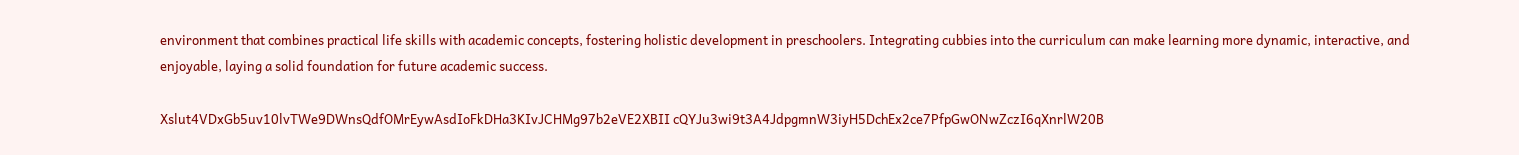environment that combines practical life skills with academic concepts, fostering holistic development in preschoolers. Integrating cubbies into the curriculum can make learning more dynamic, interactive, and enjoyable, laying a solid foundation for future academic success.

Xslut4VDxGb5uv10lvTWe9DWnsQdfOMrEywAsdIoFkDHa3KIvJCHMg97b2eVE2XBII cQYJu3wi9t3A4JdpgmnW3iyH5DchEx2ce7PfpGwONwZczI6qXnrlW20B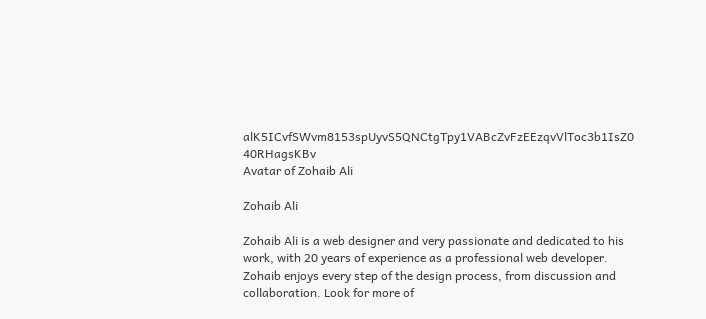alK5ICvfSWvm8153spUyvS5QNCtgTpy1VABcZvFzEEzqvVlToc3b1IsZ0 40RHagsKBv
Avatar of Zohaib Ali

Zohaib Ali

Zohaib Ali is a web designer and very passionate and dedicated to his work, with 20 years of experience as a professional web developer. Zohaib enjoys every step of the design process, from discussion and collaboration. Look for more of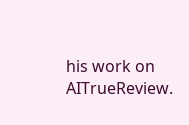his work on AITrueReview.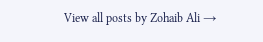View all posts by Zohaib Ali →